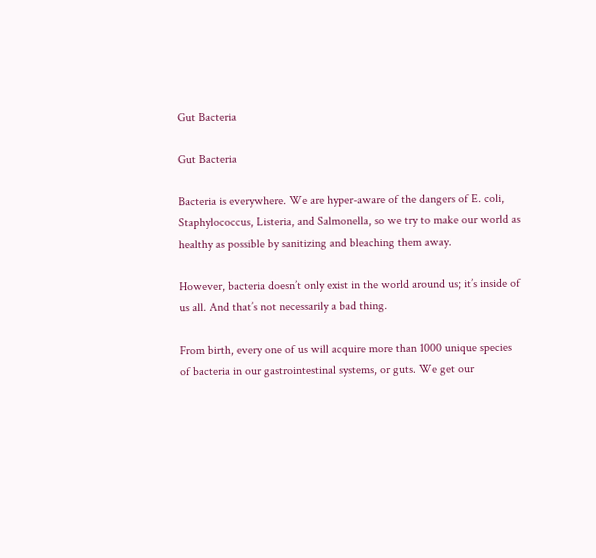Gut Bacteria

Gut Bacteria

Bacteria is everywhere. We are hyper-aware of the dangers of E. coli, Staphylococcus, Listeria, and Salmonella, so we try to make our world as healthy as possible by sanitizing and bleaching them away.

However, bacteria doesn’t only exist in the world around us; it’s inside of us all. And that’s not necessarily a bad thing.

From birth, every one of us will acquire more than 1000 unique species of bacteria in our gastrointestinal systems, or guts. We get our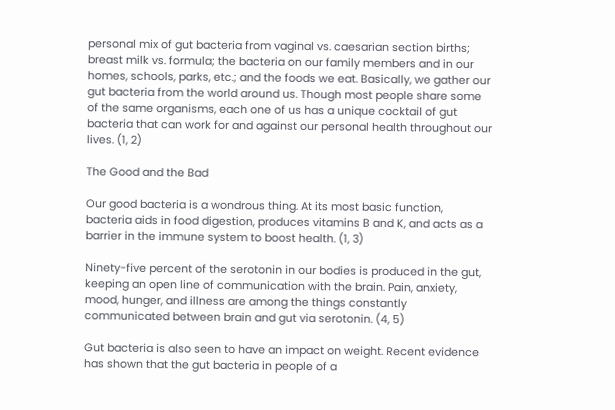personal mix of gut bacteria from vaginal vs. caesarian section births; breast milk vs. formula; the bacteria on our family members and in our homes, schools, parks, etc.; and the foods we eat. Basically, we gather our gut bacteria from the world around us. Though most people share some of the same organisms, each one of us has a unique cocktail of gut bacteria that can work for and against our personal health throughout our lives. (1, 2)

The Good and the Bad

Our good bacteria is a wondrous thing. At its most basic function, bacteria aids in food digestion, produces vitamins B and K, and acts as a barrier in the immune system to boost health. (1, 3)

Ninety-five percent of the serotonin in our bodies is produced in the gut, keeping an open line of communication with the brain. Pain, anxiety, mood, hunger, and illness are among the things constantly communicated between brain and gut via serotonin. (4, 5)

Gut bacteria is also seen to have an impact on weight. Recent evidence has shown that the gut bacteria in people of a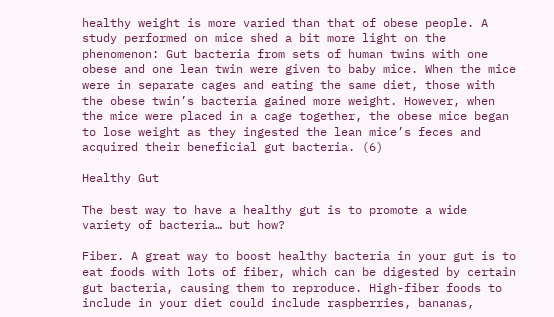healthy weight is more varied than that of obese people. A study performed on mice shed a bit more light on the phenomenon: Gut bacteria from sets of human twins with one obese and one lean twin were given to baby mice. When the mice were in separate cages and eating the same diet, those with the obese twin’s bacteria gained more weight. However, when the mice were placed in a cage together, the obese mice began to lose weight as they ingested the lean mice’s feces and acquired their beneficial gut bacteria. (6)

Healthy Gut

The best way to have a healthy gut is to promote a wide variety of bacteria… but how?

Fiber. A great way to boost healthy bacteria in your gut is to eat foods with lots of fiber, which can be digested by certain gut bacteria, causing them to reproduce. High-fiber foods to include in your diet could include raspberries, bananas,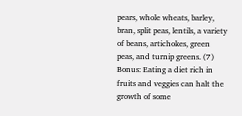pears, whole wheats, barley, bran, split peas, lentils, a variety of beans, artichokes, green peas, and turnip greens. (7) Bonus: Eating a diet rich in fruits and veggies can halt the growth of some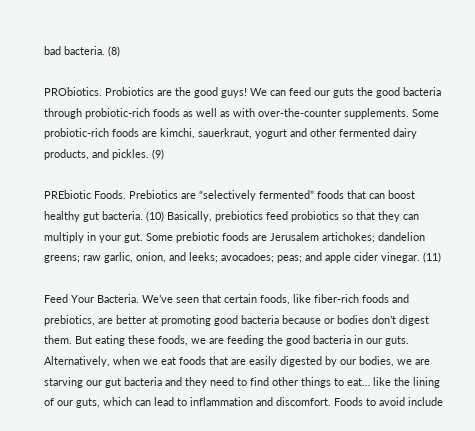bad bacteria. (8)

PRObiotics. Probiotics are the good guys! We can feed our guts the good bacteria through probiotic-rich foods as well as with over-the-counter supplements. Some probiotic-rich foods are kimchi, sauerkraut, yogurt and other fermented dairy products, and pickles. (9)

PREbiotic Foods. Prebiotics are “selectively fermented” foods that can boost healthy gut bacteria. (10) Basically, prebiotics feed probiotics so that they can multiply in your gut. Some prebiotic foods are Jerusalem artichokes; dandelion greens; raw garlic, onion, and leeks; avocadoes; peas; and apple cider vinegar. (11)

Feed Your Bacteria. We’ve seen that certain foods, like fiber-rich foods and prebiotics, are better at promoting good bacteria because or bodies don’t digest them. But eating these foods, we are feeding the good bacteria in our guts. Alternatively, when we eat foods that are easily digested by our bodies, we are starving our gut bacteria and they need to find other things to eat… like the lining of our guts, which can lead to inflammation and discomfort. Foods to avoid include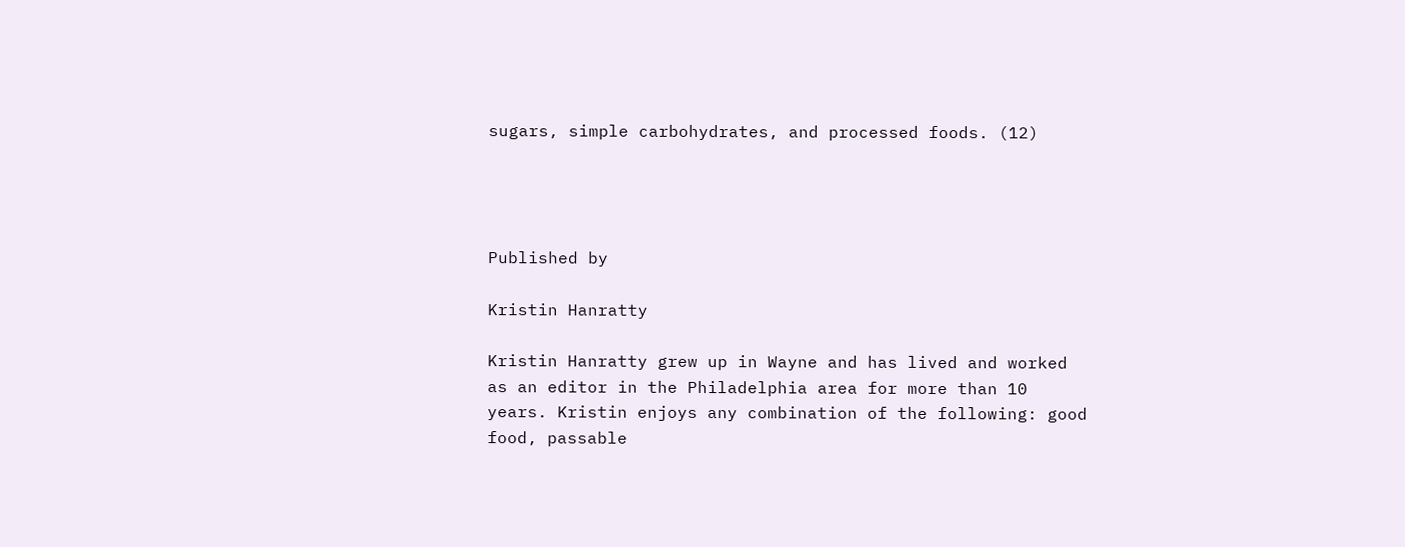sugars, simple carbohydrates, and processed foods. (12)




Published by

Kristin Hanratty

Kristin Hanratty grew up in Wayne and has lived and worked as an editor in the Philadelphia area for more than 10 years. Kristin enjoys any combination of the following: good food, passable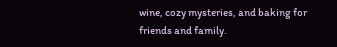wine, cozy mysteries, and baking for friends and family.